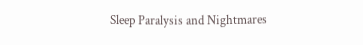Sleep Paralysis and Nightmares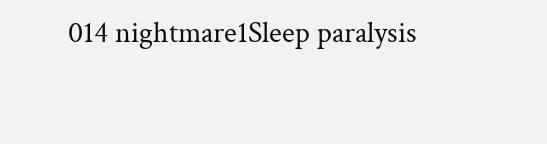014 nightmare1Sleep paralysis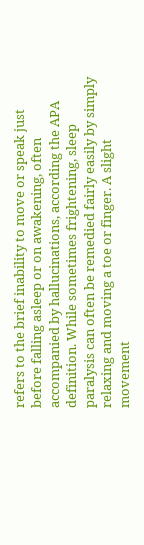refers to the brief inability to move or speak just before falling asleep or on awakening, often accompanied by hallucinations, according the APA definition. While sometimes frightening, sleep paralysis can often be remedied fairly easily by simply relaxing and moving a toe or finger. A slight movement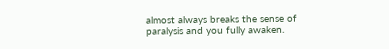almost always breaks the sense of paralysis and you fully awaken.